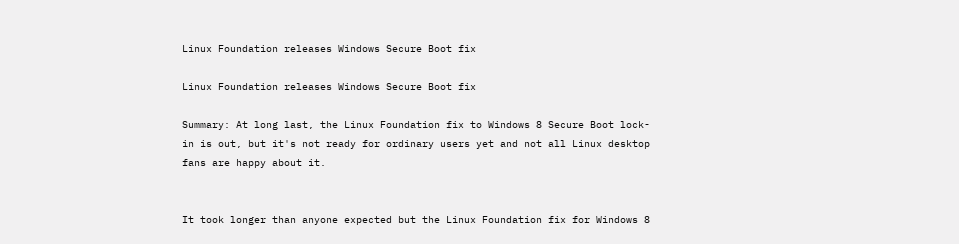Linux Foundation releases Windows Secure Boot fix

Linux Foundation releases Windows Secure Boot fix

Summary: At long last, the Linux Foundation fix to Windows 8 Secure Boot lock-in is out, but it's not ready for ordinary users yet and not all Linux desktop fans are happy about it.


It took longer than anyone expected but the Linux Foundation fix for Windows 8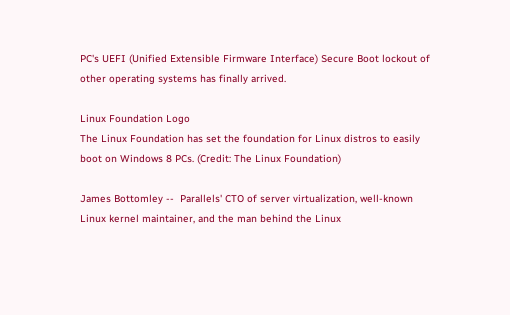PC's UEFI (Unified Extensible Firmware Interface) Secure Boot lockout of other operating systems has finally arrived.

Linux Foundation Logo
The Linux Foundation has set the foundation for Linux distros to easily boot on Windows 8 PCs. (Credit: The Linux Foundation)

James Bottomley --  Parallels' CTO of server virtualization, well-known Linux kernel maintainer, and the man behind the Linux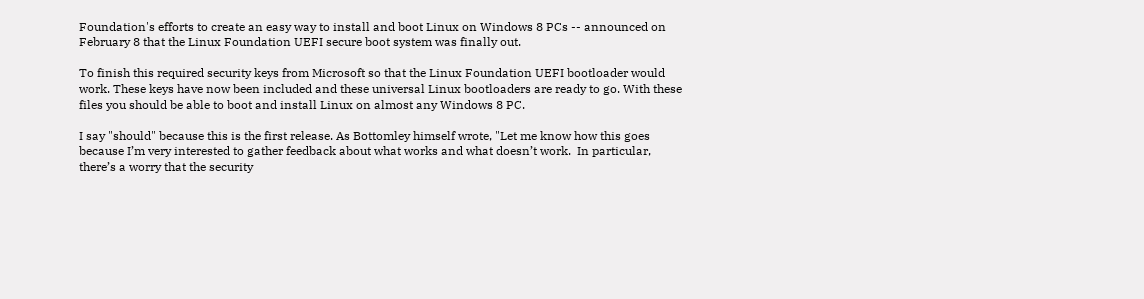Foundation's efforts to create an easy way to install and boot Linux on Windows 8 PCs -- announced on February 8 that the Linux Foundation UEFI secure boot system was finally out.

To finish this required security keys from Microsoft so that the Linux Foundation UEFI bootloader would work. These keys have now been included and these universal Linux bootloaders are ready to go. With these files you should be able to boot and install Linux on almost any Windows 8 PC.

I say "should" because this is the first release. As Bottomley himself wrote, "Let me know how this goes because I’m very interested to gather feedback about what works and what doesn’t work.  In particular, there’s a worry that the security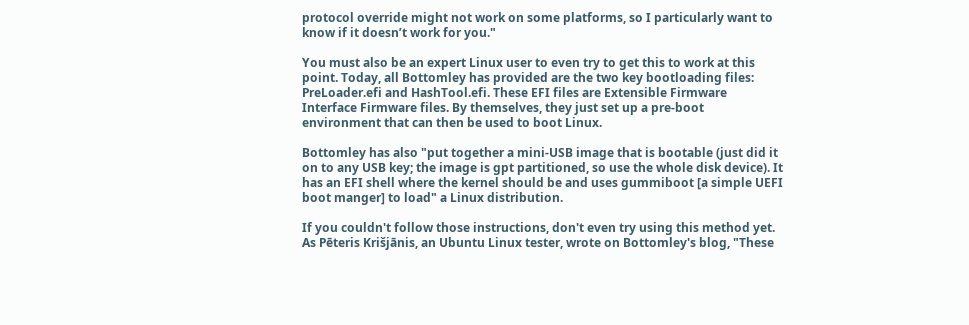protocol override might not work on some platforms, so I particularly want to know if it doesn’t work for you."

You must also be an expert Linux user to even try to get this to work at this point. Today, all Bottomley has provided are the two key bootloading files: PreLoader.efi and HashTool.efi. These EFI files are Extensible Firmware Interface Firmware files. By themselves, they just set up a pre-boot environment that can then be used to boot Linux.

Bottomley has also "put together a mini-USB image that is bootable (just did it on to any USB key; the image is gpt partitioned, so use the whole disk device). It has an EFI shell where the kernel should be and uses gummiboot [a simple UEFI boot manger] to load" a Linux distribution.

If you couldn't follow those instructions, don't even try using this method yet. As Pēteris Krišjānis, an Ubuntu Linux tester, wrote on Bottomley's blog, "These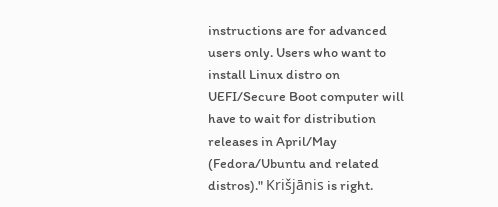instructions are for advanced users only. Users who want to install Linux distro on UEFI/Secure Boot computer will have to wait for distribution releases in April/May (Fedora/Ubuntu and related distros)." Krišjānis is right.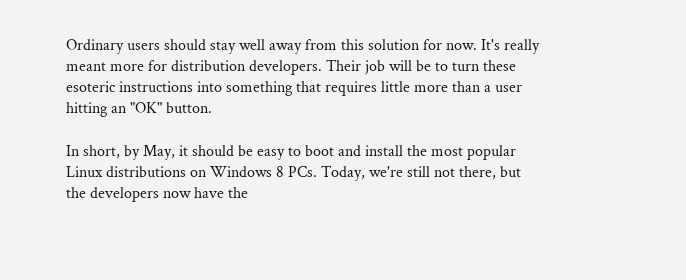Ordinary users should stay well away from this solution for now. It's really meant more for distribution developers. Their job will be to turn these esoteric instructions into something that requires little more than a user hitting an "OK" button.

In short, by May, it should be easy to boot and install the most popular Linux distributions on Windows 8 PCs. Today, we're still not there, but the developers now have the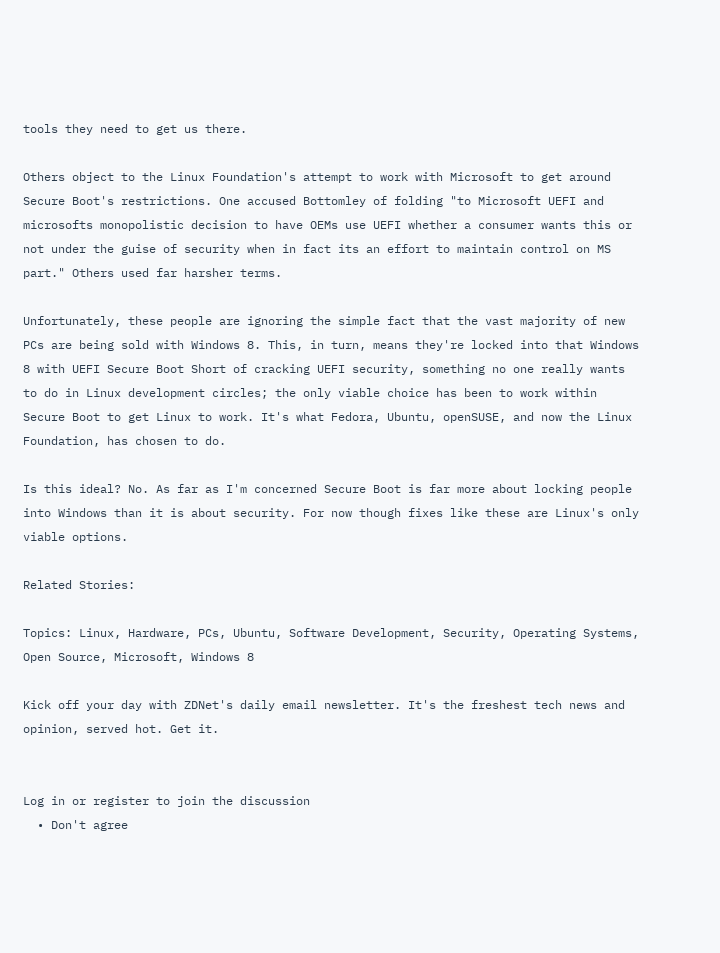tools they need to get us there.

Others object to the Linux Foundation's attempt to work with Microsoft to get around Secure Boot's restrictions. One accused Bottomley of folding "to Microsoft UEFI and microsofts monopolistic decision to have OEMs use UEFI whether a consumer wants this or not under the guise of security when in fact its an effort to maintain control on MS part." Others used far harsher terms.

Unfortunately, these people are ignoring the simple fact that the vast majority of new PCs are being sold with Windows 8. This, in turn, means they're locked into that Windows 8 with UEFI Secure Boot Short of cracking UEFI security, something no one really wants to do in Linux development circles; the only viable choice has been to work within Secure Boot to get Linux to work. It's what Fedora, Ubuntu, openSUSE, and now the Linux Foundation, has chosen to do.

Is this ideal? No. As far as I'm concerned Secure Boot is far more about locking people into Windows than it is about security. For now though fixes like these are Linux's only viable options.

Related Stories:

Topics: Linux, Hardware, PCs, Ubuntu, Software Development, Security, Operating Systems, Open Source, Microsoft, Windows 8

Kick off your day with ZDNet's daily email newsletter. It's the freshest tech news and opinion, served hot. Get it.


Log in or register to join the discussion
  • Don't agree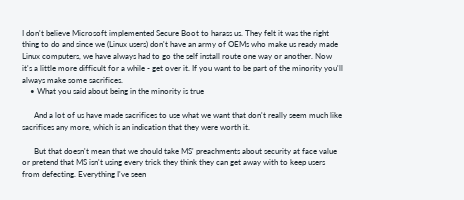I don't believe Microsoft implemented Secure Boot to harass us. They felt it was the right thing to do and since we (Linux users) don't have an army of OEMs who make us ready made Linux computers, we have always had to go the self install route one way or another. Now it's a little more difficult for a while - get over it. If you want to be part of the minority you'll always make some sacrifices.
    • What you said about being in the minority is true

      And a lot of us have made sacrifices to use what we want that don't really seem much like sacrifices any more, which is an indication that they were worth it.

      But that doesn't mean that we should take MS' preachments about security at face value or pretend that MS isn't using every trick they think they can get away with to keep users from defecting. Everything I've seen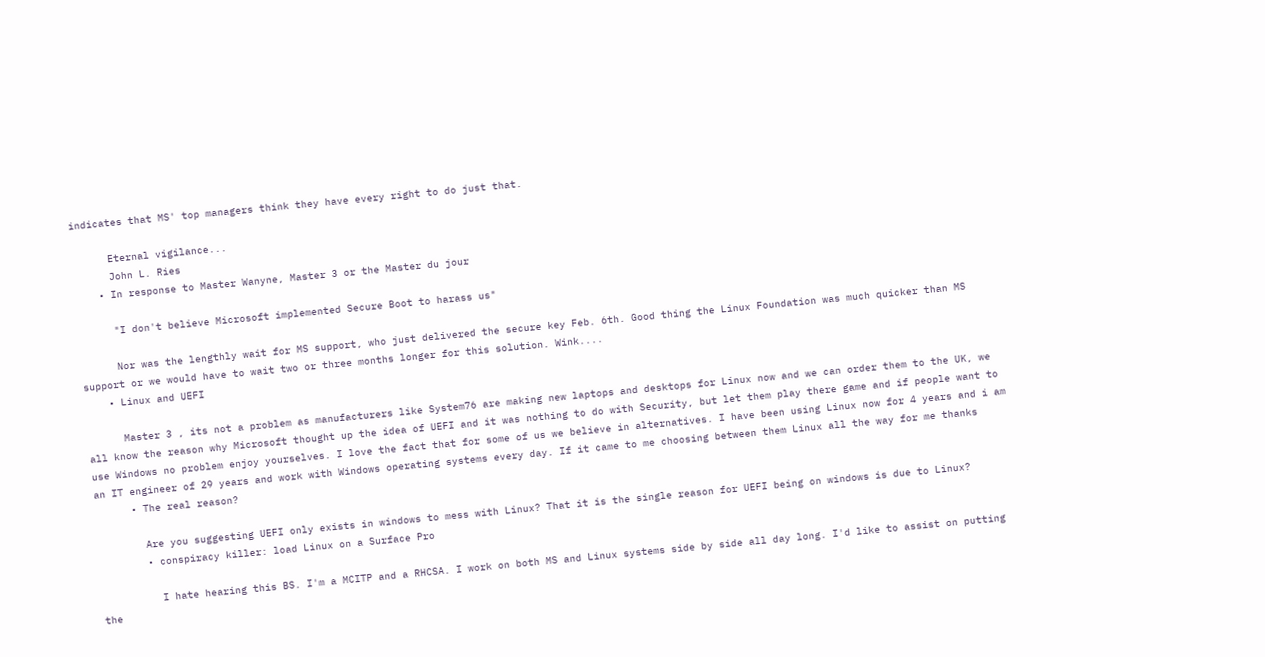indicates that MS' top managers think they have every right to do just that.

      Eternal vigilance...
      John L. Ries
    • In response to Master Wanyne, Master 3 or the Master du jour

      "I don't believe Microsoft implemented Secure Boot to harass us"

      Nor was the lengthly wait for MS support, who just delivered the secure key Feb. 6th. Good thing the Linux Foundation was much quicker than MS support or we would have to wait two or three months longer for this solution. Wink....
    • Linux and UEFI

      Master 3 , its not a problem as manufacturers like System76 are making new laptops and desktops for Linux now and we can order them to the UK, we all know the reason why Microsoft thought up the idea of UEFI and it was nothing to do with Security, but let them play there game and if people want to use Windows no problem enjoy yourselves. I love the fact that for some of us we believe in alternatives. I have been using Linux now for 4 years and i am an IT engineer of 29 years and work with Windows operating systems every day. If it came to me choosing between them Linux all the way for me thanks
      • The real reason?

        Are you suggesting UEFI only exists in windows to mess with Linux? That it is the single reason for UEFI being on windows is due to Linux?
        • conspiracy killer: load Linux on a Surface Pro

          I hate hearing this BS. I'm a MCITP and a RHCSA. I work on both MS and Linux systems side by side all day long. I'd like to assist on putting the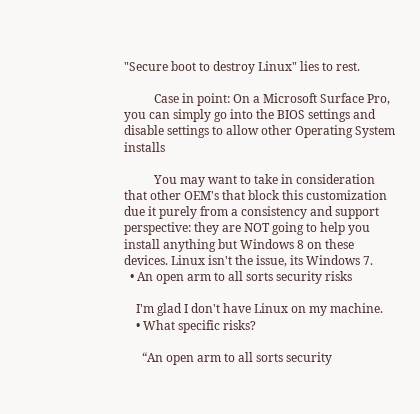"Secure boot to destroy Linux" lies to rest.

          Case in point: On a Microsoft Surface Pro, you can simply go into the BIOS settings and disable settings to allow other Operating System installs

          You may want to take in consideration that other OEM's that block this customization due it purely from a consistency and support perspective: they are NOT going to help you install anything but Windows 8 on these devices. Linux isn't the issue, its Windows 7.
  • An open arm to all sorts security risks

    I'm glad I don't have Linux on my machine.
    • What specific risks?

      “An open arm to all sorts security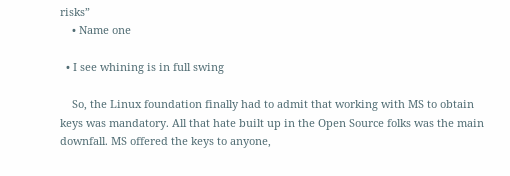risks”
    • Name one

  • I see whining is in full swing

    So, the Linux foundation finally had to admit that working with MS to obtain keys was mandatory. All that hate built up in the Open Source folks was the main downfall. MS offered the keys to anyone,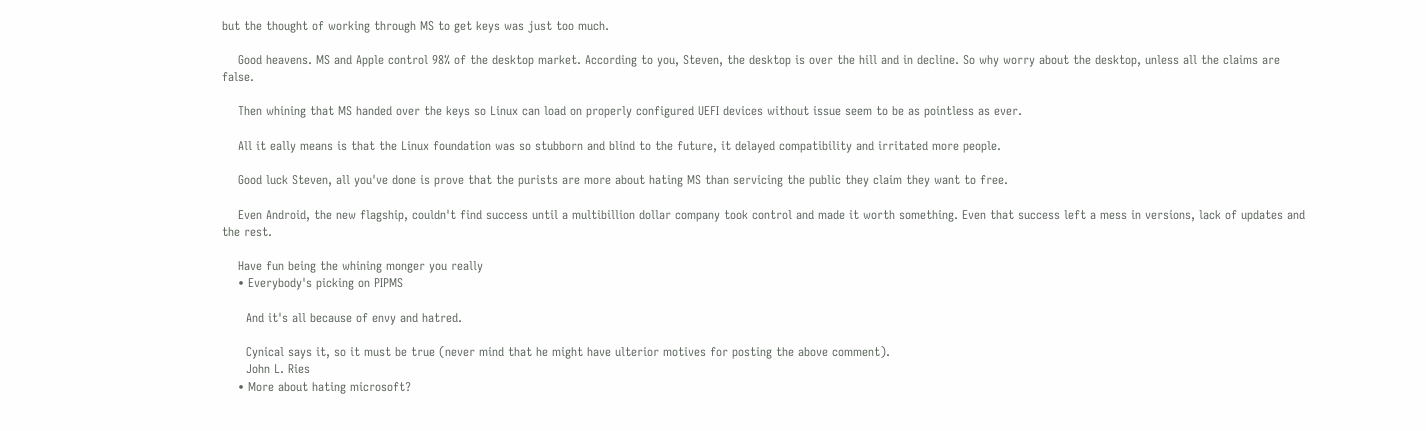but the thought of working through MS to get keys was just too much.

    Good heavens. MS and Apple control 98% of the desktop market. According to you, Steven, the desktop is over the hill and in decline. So why worry about the desktop, unless all the claims are false.

    Then whining that MS handed over the keys so Linux can load on properly configured UEFI devices without issue seem to be as pointless as ever.

    All it eally means is that the Linux foundation was so stubborn and blind to the future, it delayed compatibility and irritated more people.

    Good luck Steven, all you've done is prove that the purists are more about hating MS than servicing the public they claim they want to free.

    Even Android, the new flagship, couldn't find success until a multibillion dollar company took control and made it worth something. Even that success left a mess in versions, lack of updates and the rest.

    Have fun being the whining monger you really
    • Everybody's picking on PIPMS

      And it's all because of envy and hatred.

      Cynical says it, so it must be true (never mind that he might have ulterior motives for posting the above comment).
      John L. Ries
    • More about hating microsoft?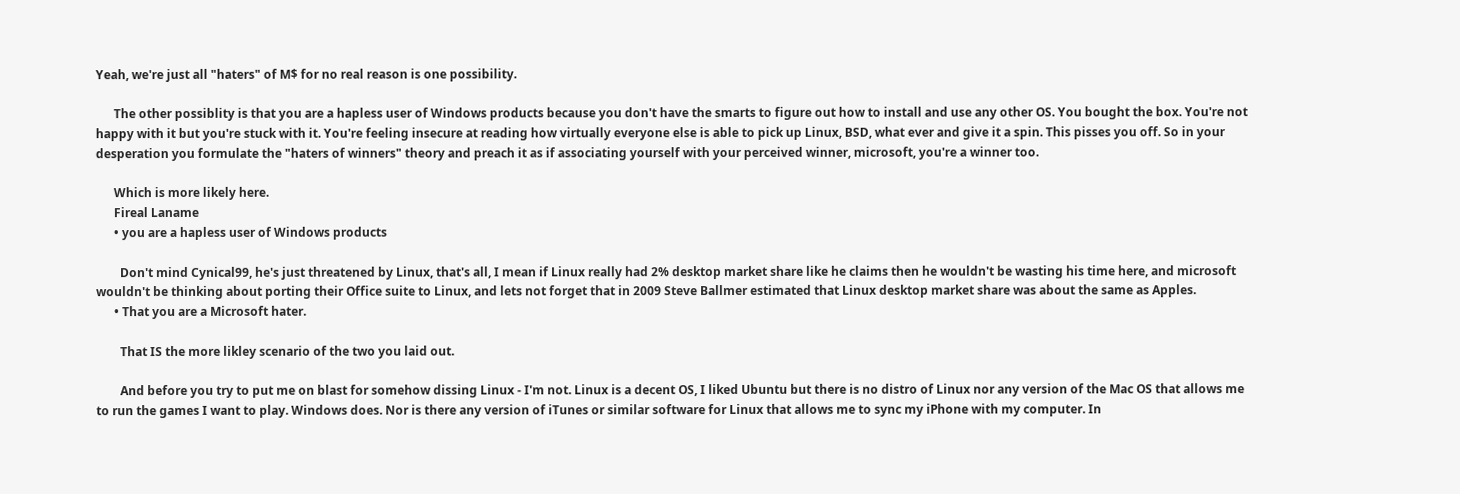Yeah, we're just all "haters" of M$ for no real reason is one possibility.

      The other possiblity is that you are a hapless user of Windows products because you don't have the smarts to figure out how to install and use any other OS. You bought the box. You're not happy with it but you're stuck with it. You're feeling insecure at reading how virtually everyone else is able to pick up Linux, BSD, what ever and give it a spin. This pisses you off. So in your desperation you formulate the "haters of winners" theory and preach it as if associating yourself with your perceived winner, microsoft, you're a winner too.

      Which is more likely here.
      Fireal Laname
      • you are a hapless user of Windows products

        Don't mind Cynical99, he's just threatened by Linux, that's all, I mean if Linux really had 2% desktop market share like he claims then he wouldn't be wasting his time here, and microsoft wouldn't be thinking about porting their Office suite to Linux, and lets not forget that in 2009 Steve Ballmer estimated that Linux desktop market share was about the same as Apples.
      • That you are a Microsoft hater.

        That IS the more likley scenario of the two you laid out.

        And before you try to put me on blast for somehow dissing Linux - I'm not. Linux is a decent OS, I liked Ubuntu but there is no distro of Linux nor any version of the Mac OS that allows me to run the games I want to play. Windows does. Nor is there any version of iTunes or similar software for Linux that allows me to sync my iPhone with my computer. In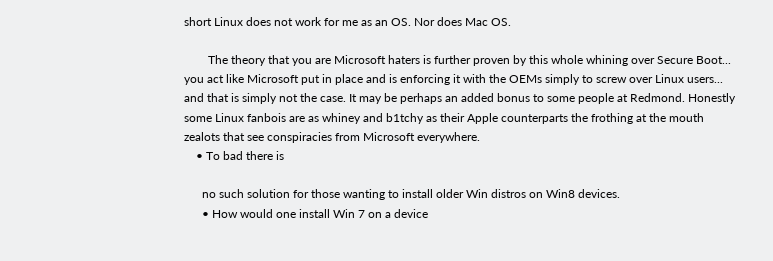short Linux does not work for me as an OS. Nor does Mac OS.

        The theory that you are Microsoft haters is further proven by this whole whining over Secure Boot... you act like Microsoft put in place and is enforcing it with the OEMs simply to screw over Linux users... and that is simply not the case. It may be perhaps an added bonus to some people at Redmond. Honestly some Linux fanbois are as whiney and b1tchy as their Apple counterparts the frothing at the mouth zealots that see conspiracies from Microsoft everywhere.
    • To bad there is

      no such solution for those wanting to install older Win distros on Win8 devices.
      • How would one install Win 7 on a device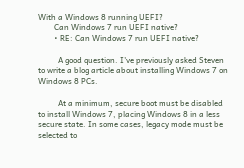With a Windows 8 running UEFI?
        Can Windows 7 run UEFI native?
        • RE: Can Windows 7 run UEFI native?

          A good question. I've previously asked Steven to write a blog article about installing Windows 7 on Windows 8 PCs.

          At a minimum, secure boot must be disabled to install Windows 7, placing Windows 8 in a less secure state. In some cases, legacy mode must be selected to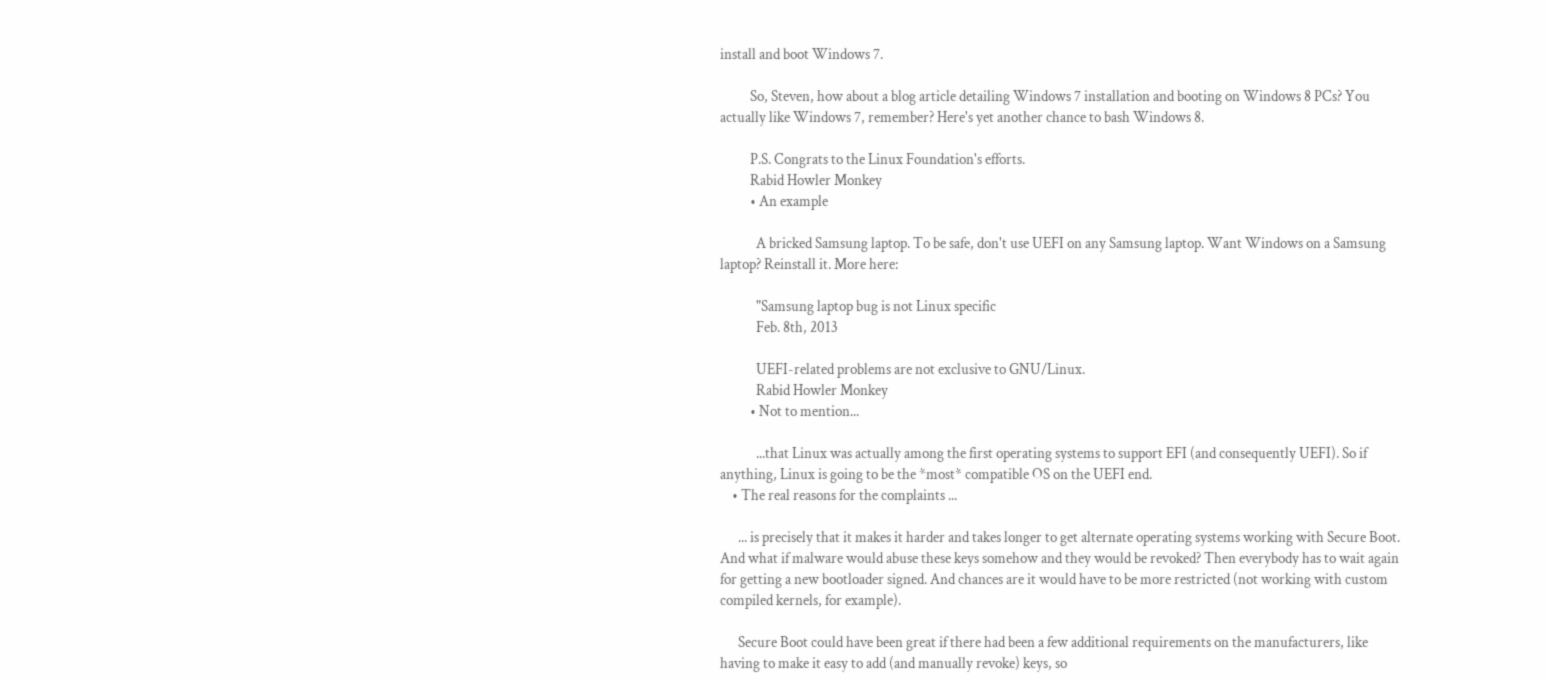install and boot Windows 7.

          So, Steven, how about a blog article detailing Windows 7 installation and booting on Windows 8 PCs? You actually like Windows 7, remember? Here's yet another chance to bash Windows 8.

          P.S. Congrats to the Linux Foundation's efforts.
          Rabid Howler Monkey
          • An example

            A bricked Samsung laptop. To be safe, don't use UEFI on any Samsung laptop. Want Windows on a Samsung laptop? Reinstall it. More here:

            "Samsung laptop bug is not Linux specific
            Feb. 8th, 2013

            UEFI-related problems are not exclusive to GNU/Linux.
            Rabid Howler Monkey
          • Not to mention...

            ...that Linux was actually among the first operating systems to support EFI (and consequently UEFI). So if anything, Linux is going to be the *most* compatible OS on the UEFI end.
    • The real reasons for the complaints ...

      ... is precisely that it makes it harder and takes longer to get alternate operating systems working with Secure Boot. And what if malware would abuse these keys somehow and they would be revoked? Then everybody has to wait again for getting a new bootloader signed. And chances are it would have to be more restricted (not working with custom compiled kernels, for example).

      Secure Boot could have been great if there had been a few additional requirements on the manufacturers, like having to make it easy to add (and manually revoke) keys, so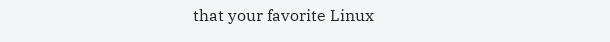that your favorite Linux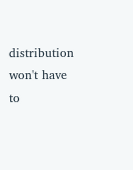distribution won't have to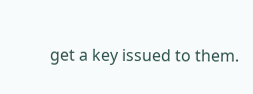get a key issued to them.